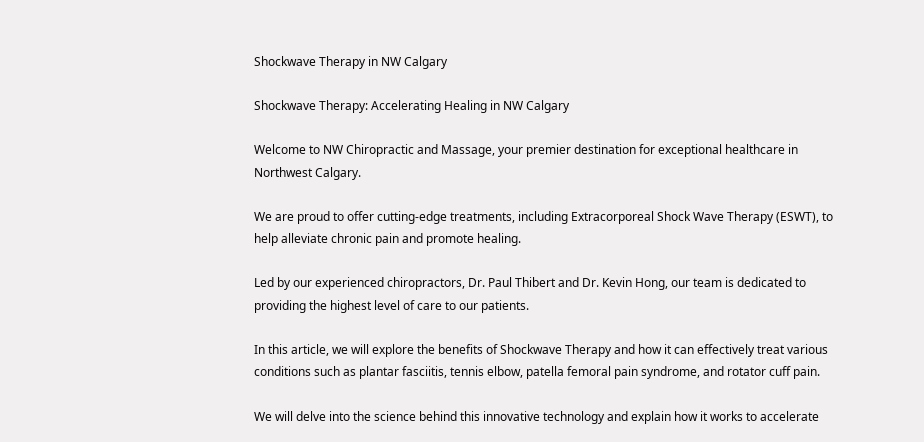Shockwave Therapy in NW Calgary

Shockwave Therapy: Accelerating Healing in NW Calgary

Welcome to NW Chiropractic and Massage, your premier destination for exceptional healthcare in Northwest Calgary.

We are proud to offer cutting-edge treatments, including Extracorporeal Shock Wave Therapy (ESWT), to help alleviate chronic pain and promote healing.

Led by our experienced chiropractors, Dr. Paul Thibert and Dr. Kevin Hong, our team is dedicated to providing the highest level of care to our patients.

In this article, we will explore the benefits of Shockwave Therapy and how it can effectively treat various conditions such as plantar fasciitis, tennis elbow, patella femoral pain syndrome, and rotator cuff pain.

We will delve into the science behind this innovative technology and explain how it works to accelerate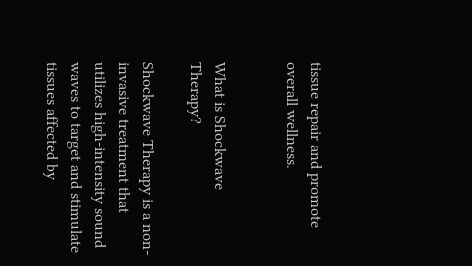tissue repair and promote overall wellness.


What is Shockwave Therapy?

Shockwave Therapy is a non-invasive treatment that utilizes high-intensity sound waves to target and stimulate tissues affected by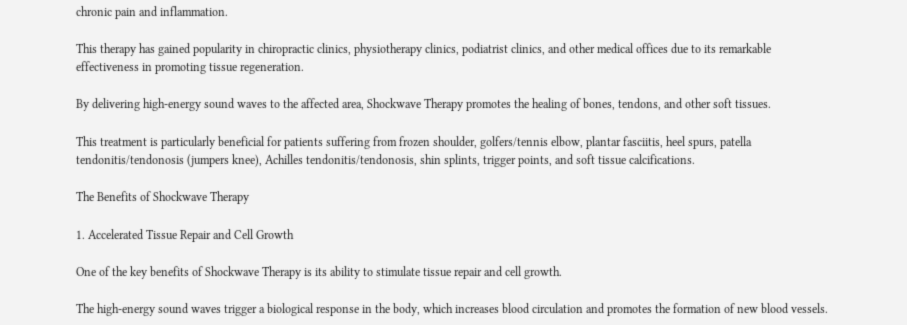chronic pain and inflammation.

This therapy has gained popularity in chiropractic clinics, physiotherapy clinics, podiatrist clinics, and other medical offices due to its remarkable effectiveness in promoting tissue regeneration.

By delivering high-energy sound waves to the affected area, Shockwave Therapy promotes the healing of bones, tendons, and other soft tissues.

This treatment is particularly beneficial for patients suffering from frozen shoulder, golfers/tennis elbow, plantar fasciitis, heel spurs, patella tendonitis/tendonosis (jumpers knee), Achilles tendonitis/tendonosis, shin splints, trigger points, and soft tissue calcifications.

The Benefits of Shockwave Therapy

1. Accelerated Tissue Repair and Cell Growth

One of the key benefits of Shockwave Therapy is its ability to stimulate tissue repair and cell growth.

The high-energy sound waves trigger a biological response in the body, which increases blood circulation and promotes the formation of new blood vessels.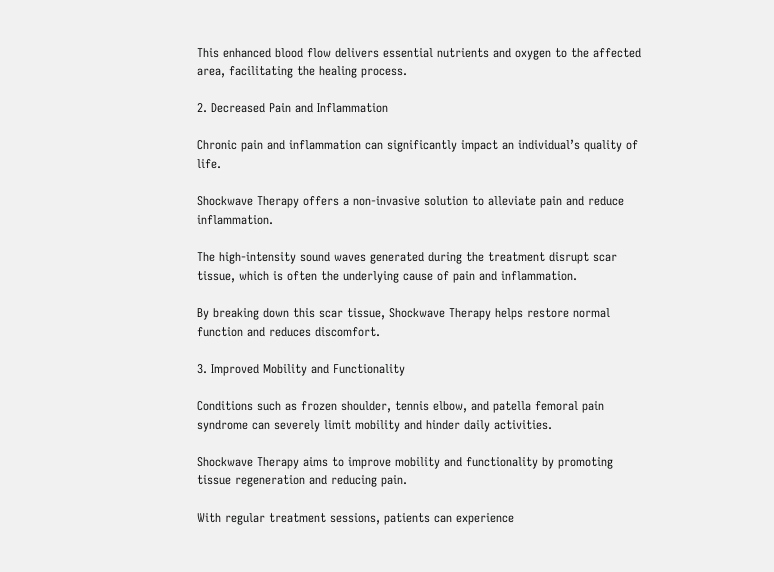This enhanced blood flow delivers essential nutrients and oxygen to the affected area, facilitating the healing process.

2. Decreased Pain and Inflammation

Chronic pain and inflammation can significantly impact an individual’s quality of life.

Shockwave Therapy offers a non-invasive solution to alleviate pain and reduce inflammation.

The high-intensity sound waves generated during the treatment disrupt scar tissue, which is often the underlying cause of pain and inflammation.

By breaking down this scar tissue, Shockwave Therapy helps restore normal function and reduces discomfort.

3. Improved Mobility and Functionality

Conditions such as frozen shoulder, tennis elbow, and patella femoral pain syndrome can severely limit mobility and hinder daily activities.

Shockwave Therapy aims to improve mobility and functionality by promoting tissue regeneration and reducing pain.

With regular treatment sessions, patients can experience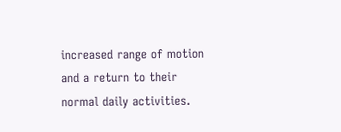increased range of motion and a return to their normal daily activities.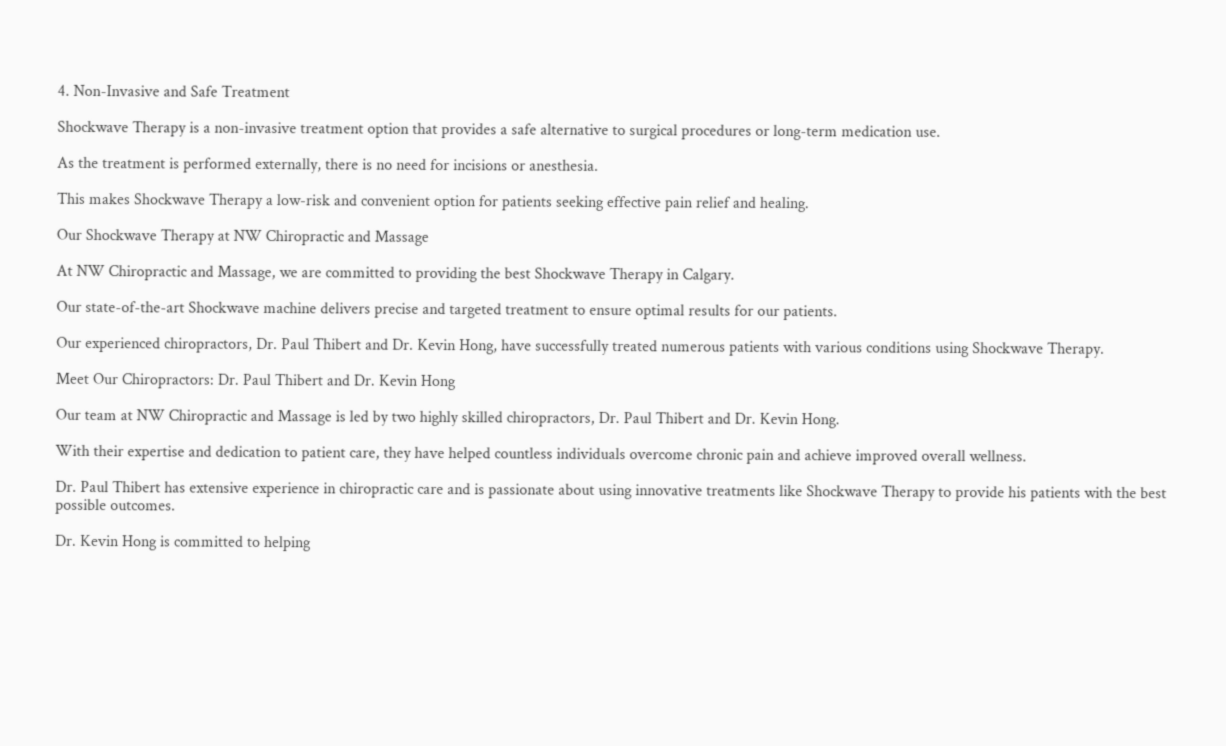4. Non-Invasive and Safe Treatment

Shockwave Therapy is a non-invasive treatment option that provides a safe alternative to surgical procedures or long-term medication use.

As the treatment is performed externally, there is no need for incisions or anesthesia.

This makes Shockwave Therapy a low-risk and convenient option for patients seeking effective pain relief and healing.

Our Shockwave Therapy at NW Chiropractic and Massage

At NW Chiropractic and Massage, we are committed to providing the best Shockwave Therapy in Calgary.

Our state-of-the-art Shockwave machine delivers precise and targeted treatment to ensure optimal results for our patients.

Our experienced chiropractors, Dr. Paul Thibert and Dr. Kevin Hong, have successfully treated numerous patients with various conditions using Shockwave Therapy.

Meet Our Chiropractors: Dr. Paul Thibert and Dr. Kevin Hong

Our team at NW Chiropractic and Massage is led by two highly skilled chiropractors, Dr. Paul Thibert and Dr. Kevin Hong.

With their expertise and dedication to patient care, they have helped countless individuals overcome chronic pain and achieve improved overall wellness.

Dr. Paul Thibert has extensive experience in chiropractic care and is passionate about using innovative treatments like Shockwave Therapy to provide his patients with the best possible outcomes.

Dr. Kevin Hong is committed to helping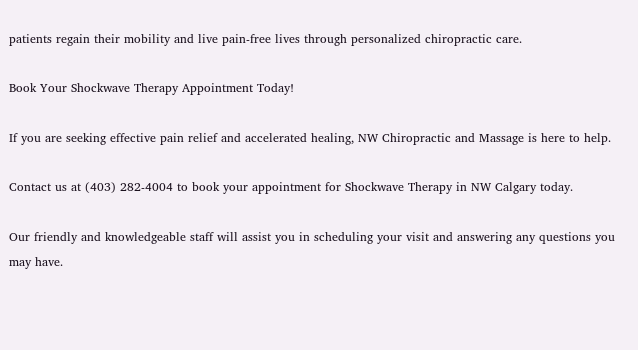patients regain their mobility and live pain-free lives through personalized chiropractic care.

Book Your Shockwave Therapy Appointment Today!

If you are seeking effective pain relief and accelerated healing, NW Chiropractic and Massage is here to help.

Contact us at (403) 282-4004 to book your appointment for Shockwave Therapy in NW Calgary today.

Our friendly and knowledgeable staff will assist you in scheduling your visit and answering any questions you may have.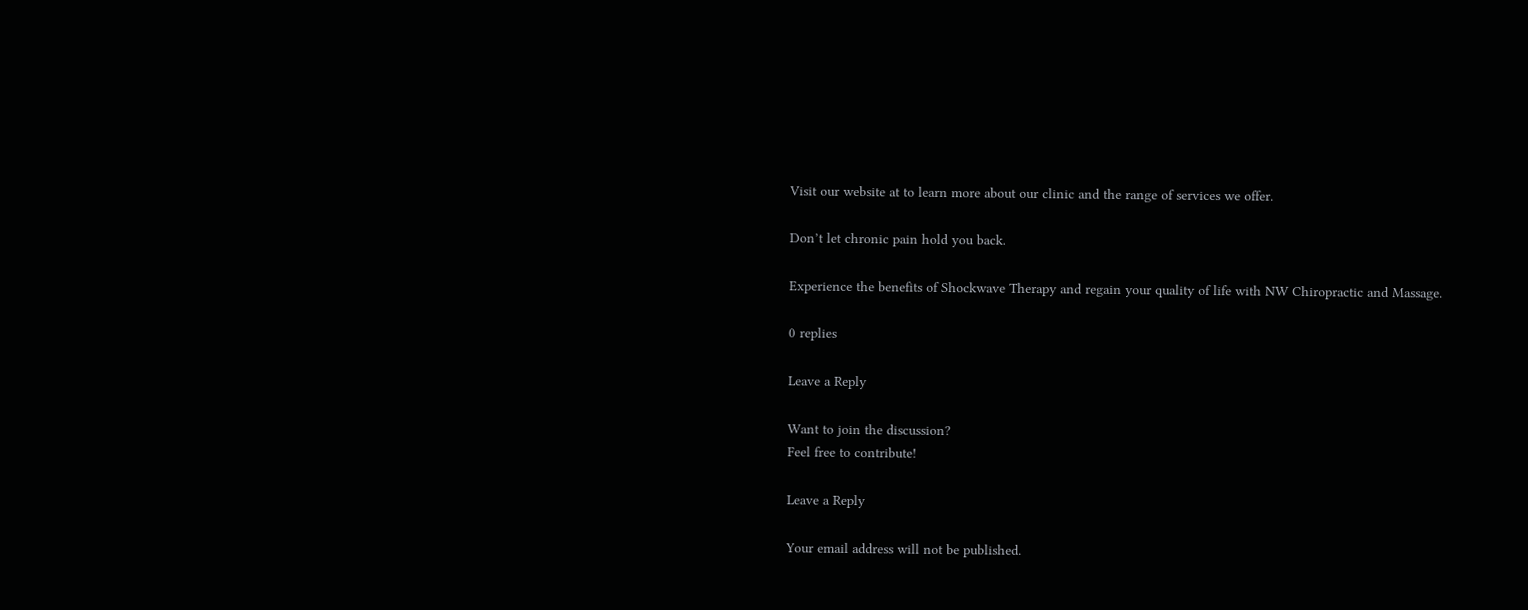Visit our website at to learn more about our clinic and the range of services we offer.

Don’t let chronic pain hold you back.

Experience the benefits of Shockwave Therapy and regain your quality of life with NW Chiropractic and Massage.

0 replies

Leave a Reply

Want to join the discussion?
Feel free to contribute!

Leave a Reply

Your email address will not be published.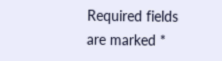Required fields are marked *